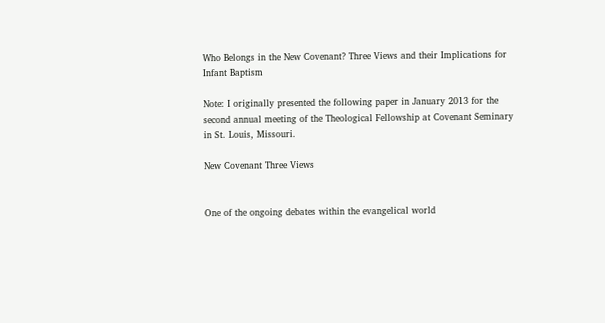Who Belongs in the New Covenant? Three Views and their Implications for Infant Baptism

Note: I originally presented the following paper in January 2013 for the second annual meeting of the Theological Fellowship at Covenant Seminary in St. Louis, Missouri.

New Covenant Three Views


One of the ongoing debates within the evangelical world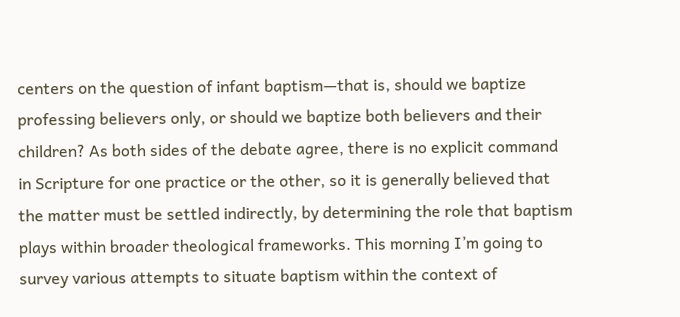centers on the question of infant baptism—that is, should we baptize professing believers only, or should we baptize both believers and their children? As both sides of the debate agree, there is no explicit command in Scripture for one practice or the other, so it is generally believed that the matter must be settled indirectly, by determining the role that baptism plays within broader theological frameworks. This morning I’m going to survey various attempts to situate baptism within the context of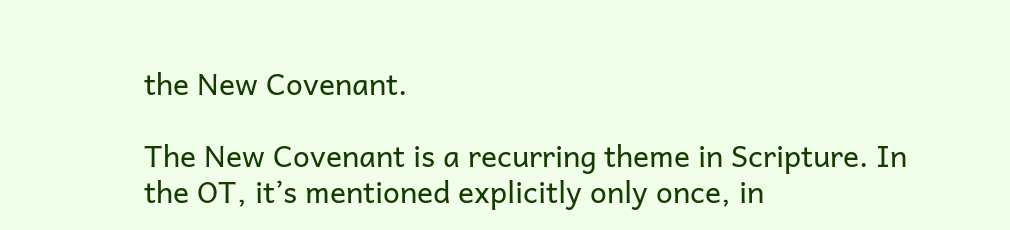the New Covenant.

The New Covenant is a recurring theme in Scripture. In the OT, it’s mentioned explicitly only once, in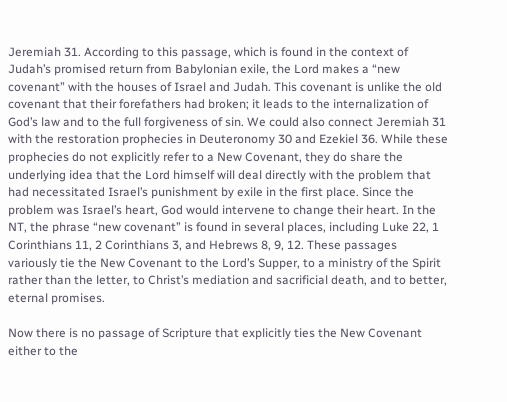Jeremiah 31. According to this passage, which is found in the context of Judah’s promised return from Babylonian exile, the Lord makes a “new covenant” with the houses of Israel and Judah. This covenant is unlike the old covenant that their forefathers had broken; it leads to the internalization of God’s law and to the full forgiveness of sin. We could also connect Jeremiah 31 with the restoration prophecies in Deuteronomy 30 and Ezekiel 36. While these prophecies do not explicitly refer to a New Covenant, they do share the underlying idea that the Lord himself will deal directly with the problem that had necessitated Israel’s punishment by exile in the first place. Since the problem was Israel’s heart, God would intervene to change their heart. In the NT, the phrase “new covenant” is found in several places, including Luke 22, 1 Corinthians 11, 2 Corinthians 3, and Hebrews 8, 9, 12. These passages variously tie the New Covenant to the Lord’s Supper, to a ministry of the Spirit rather than the letter, to Christ’s mediation and sacrificial death, and to better, eternal promises.

Now there is no passage of Scripture that explicitly ties the New Covenant either to the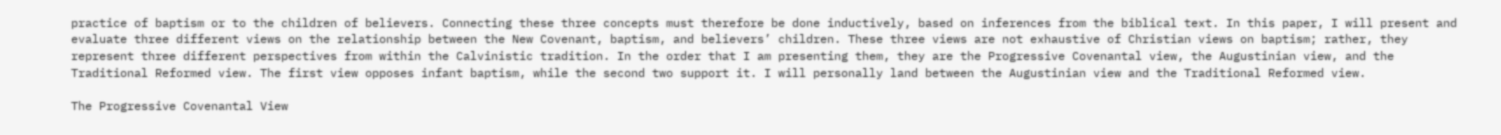practice of baptism or to the children of believers. Connecting these three concepts must therefore be done inductively, based on inferences from the biblical text. In this paper, I will present and evaluate three different views on the relationship between the New Covenant, baptism, and believers’ children. These three views are not exhaustive of Christian views on baptism; rather, they represent three different perspectives from within the Calvinistic tradition. In the order that I am presenting them, they are the Progressive Covenantal view, the Augustinian view, and the Traditional Reformed view. The first view opposes infant baptism, while the second two support it. I will personally land between the Augustinian view and the Traditional Reformed view.

The Progressive Covenantal View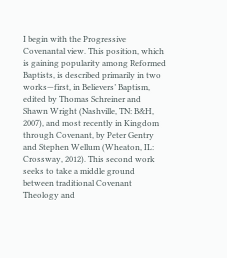I begin with the Progressive Covenantal view. This position, which is gaining popularity among Reformed Baptists, is described primarily in two works—first, in Believers’ Baptism, edited by Thomas Schreiner and Shawn Wright (Nashville, TN: B&H, 2007), and most recently in Kingdom through Covenant, by Peter Gentry and Stephen Wellum (Wheaton, IL: Crossway, 2012). This second work seeks to take a middle ground between traditional Covenant Theology and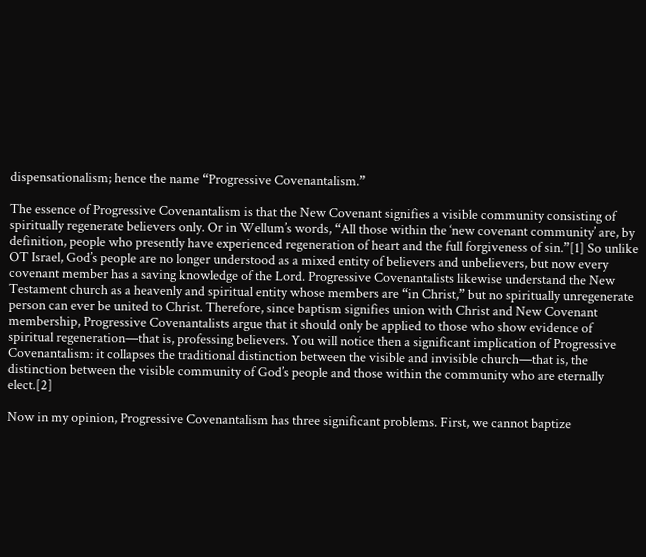dispensationalism; hence the name “Progressive Covenantalism.”

The essence of Progressive Covenantalism is that the New Covenant signifies a visible community consisting of spiritually regenerate believers only. Or in Wellum’s words, “All those within the ‘new covenant community’ are, by definition, people who presently have experienced regeneration of heart and the full forgiveness of sin.”[1] So unlike OT Israel, God’s people are no longer understood as a mixed entity of believers and unbelievers, but now every covenant member has a saving knowledge of the Lord. Progressive Covenantalists likewise understand the New Testament church as a heavenly and spiritual entity whose members are “in Christ,” but no spiritually unregenerate person can ever be united to Christ. Therefore, since baptism signifies union with Christ and New Covenant membership, Progressive Covenantalists argue that it should only be applied to those who show evidence of spiritual regeneration—that is, professing believers. You will notice then a significant implication of Progressive Covenantalism: it collapses the traditional distinction between the visible and invisible church—that is, the distinction between the visible community of God’s people and those within the community who are eternally elect.[2]

Now in my opinion, Progressive Covenantalism has three significant problems. First, we cannot baptize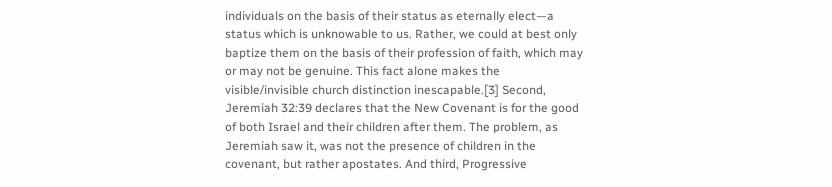individuals on the basis of their status as eternally elect—a status which is unknowable to us. Rather, we could at best only baptize them on the basis of their profession of faith, which may or may not be genuine. This fact alone makes the visible/invisible church distinction inescapable.[3] Second, Jeremiah 32:39 declares that the New Covenant is for the good of both Israel and their children after them. The problem, as Jeremiah saw it, was not the presence of children in the covenant, but rather apostates. And third, Progressive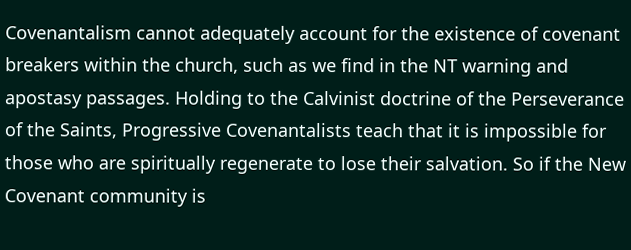Covenantalism cannot adequately account for the existence of covenant breakers within the church, such as we find in the NT warning and apostasy passages. Holding to the Calvinist doctrine of the Perseverance of the Saints, Progressive Covenantalists teach that it is impossible for those who are spiritually regenerate to lose their salvation. So if the New Covenant community is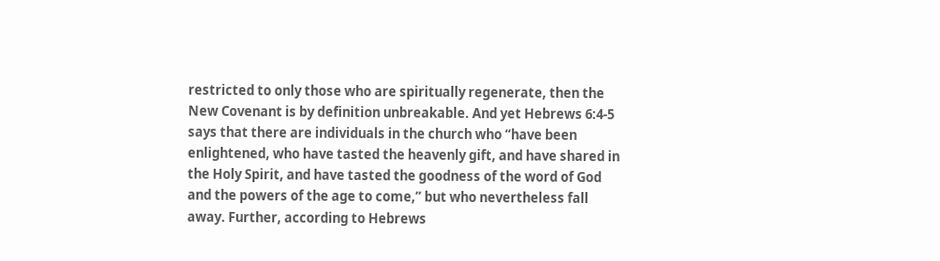restricted to only those who are spiritually regenerate, then the New Covenant is by definition unbreakable. And yet Hebrews 6:4-5 says that there are individuals in the church who “have been enlightened, who have tasted the heavenly gift, and have shared in the Holy Spirit, and have tasted the goodness of the word of God and the powers of the age to come,” but who nevertheless fall away. Further, according to Hebrews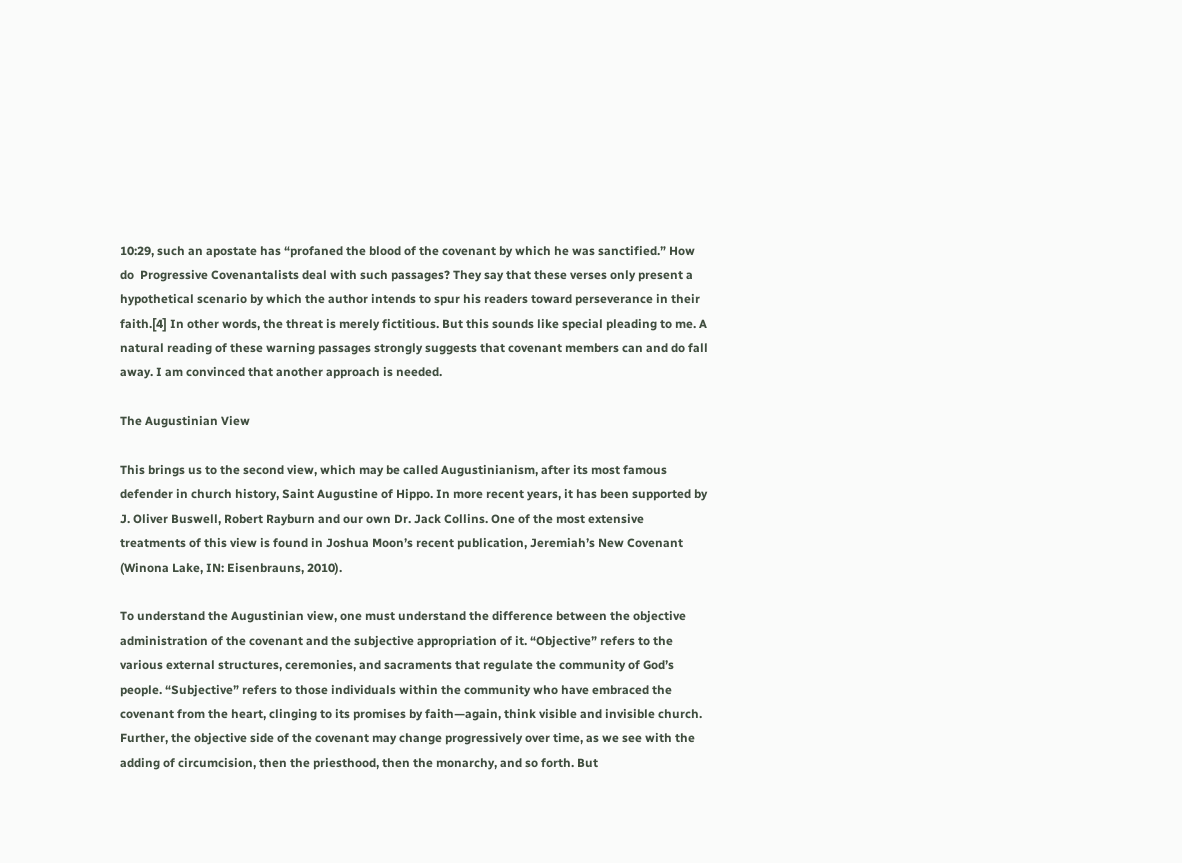10:29, such an apostate has “profaned the blood of the covenant by which he was sanctified.” How do  Progressive Covenantalists deal with such passages? They say that these verses only present a hypothetical scenario by which the author intends to spur his readers toward perseverance in their faith.[4] In other words, the threat is merely fictitious. But this sounds like special pleading to me. A natural reading of these warning passages strongly suggests that covenant members can and do fall away. I am convinced that another approach is needed.

The Augustinian View

This brings us to the second view, which may be called Augustinianism, after its most famous defender in church history, Saint Augustine of Hippo. In more recent years, it has been supported by J. Oliver Buswell, Robert Rayburn and our own Dr. Jack Collins. One of the most extensive treatments of this view is found in Joshua Moon’s recent publication, Jeremiah’s New Covenant (Winona Lake, IN: Eisenbrauns, 2010).

To understand the Augustinian view, one must understand the difference between the objective administration of the covenant and the subjective appropriation of it. “Objective” refers to the various external structures, ceremonies, and sacraments that regulate the community of God’s people. “Subjective” refers to those individuals within the community who have embraced the covenant from the heart, clinging to its promises by faith—again, think visible and invisible church. Further, the objective side of the covenant may change progressively over time, as we see with the adding of circumcision, then the priesthood, then the monarchy, and so forth. But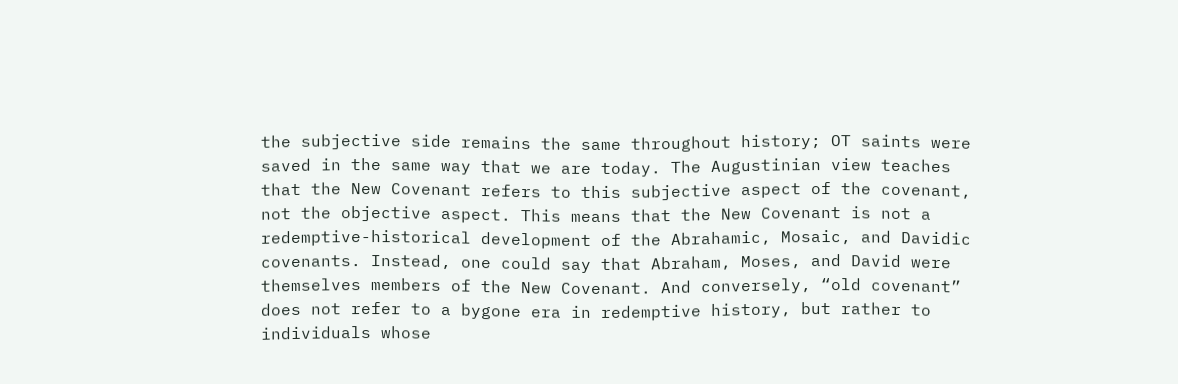the subjective side remains the same throughout history; OT saints were saved in the same way that we are today. The Augustinian view teaches that the New Covenant refers to this subjective aspect of the covenant, not the objective aspect. This means that the New Covenant is not a redemptive-historical development of the Abrahamic, Mosaic, and Davidic covenants. Instead, one could say that Abraham, Moses, and David were themselves members of the New Covenant. And conversely, “old covenant” does not refer to a bygone era in redemptive history, but rather to individuals whose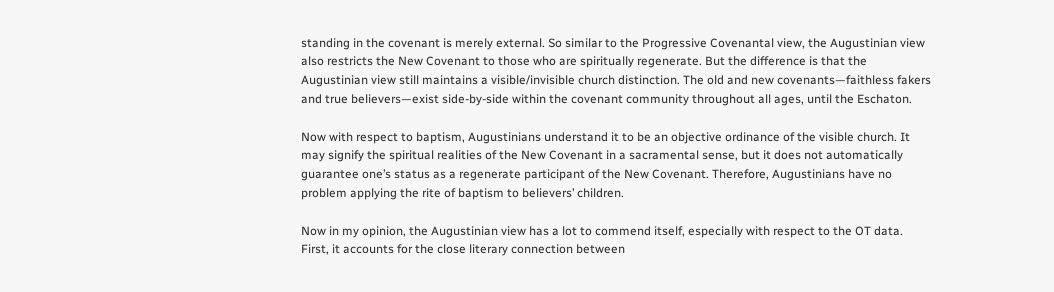standing in the covenant is merely external. So similar to the Progressive Covenantal view, the Augustinian view also restricts the New Covenant to those who are spiritually regenerate. But the difference is that the Augustinian view still maintains a visible/invisible church distinction. The old and new covenants—faithless fakers and true believers—exist side-by-side within the covenant community throughout all ages, until the Eschaton.

Now with respect to baptism, Augustinians understand it to be an objective ordinance of the visible church. It may signify the spiritual realities of the New Covenant in a sacramental sense, but it does not automatically guarantee one’s status as a regenerate participant of the New Covenant. Therefore, Augustinians have no problem applying the rite of baptism to believers’ children.

Now in my opinion, the Augustinian view has a lot to commend itself, especially with respect to the OT data. First, it accounts for the close literary connection between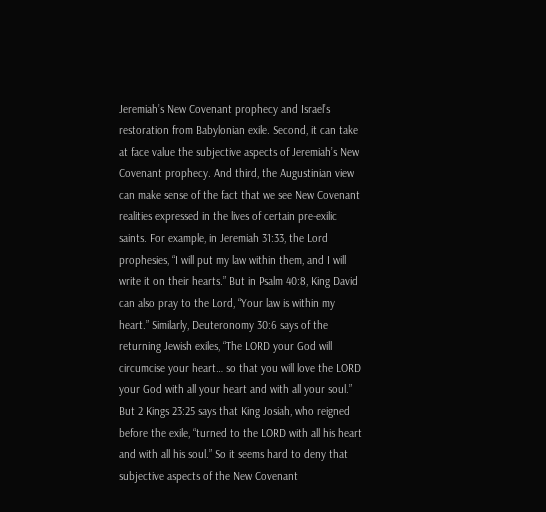Jeremiah’s New Covenant prophecy and Israel’s restoration from Babylonian exile. Second, it can take at face value the subjective aspects of Jeremiah’s New Covenant prophecy. And third, the Augustinian view can make sense of the fact that we see New Covenant realities expressed in the lives of certain pre-exilic saints. For example, in Jeremiah 31:33, the Lord prophesies, “I will put my law within them, and I will write it on their hearts.” But in Psalm 40:8, King David can also pray to the Lord, “Your law is within my heart.” Similarly, Deuteronomy 30:6 says of the returning Jewish exiles, “The LORD your God will circumcise your heart… so that you will love the LORD your God with all your heart and with all your soul.” But 2 Kings 23:25 says that King Josiah, who reigned before the exile, “turned to the LORD with all his heart and with all his soul.” So it seems hard to deny that subjective aspects of the New Covenant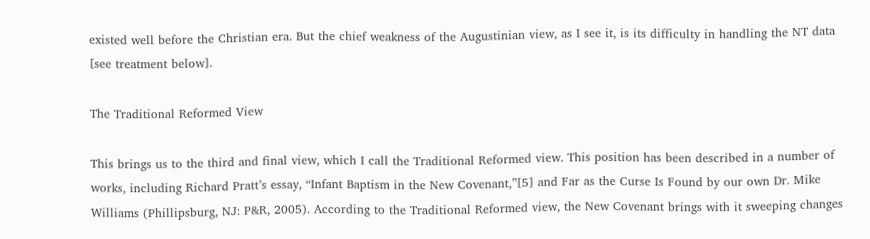existed well before the Christian era. But the chief weakness of the Augustinian view, as I see it, is its difficulty in handling the NT data [see treatment below].

The Traditional Reformed View

This brings us to the third and final view, which I call the Traditional Reformed view. This position has been described in a number of works, including Richard Pratt’s essay, “Infant Baptism in the New Covenant,”[5] and Far as the Curse Is Found by our own Dr. Mike Williams (Phillipsburg, NJ: P&R, 2005). According to the Traditional Reformed view, the New Covenant brings with it sweeping changes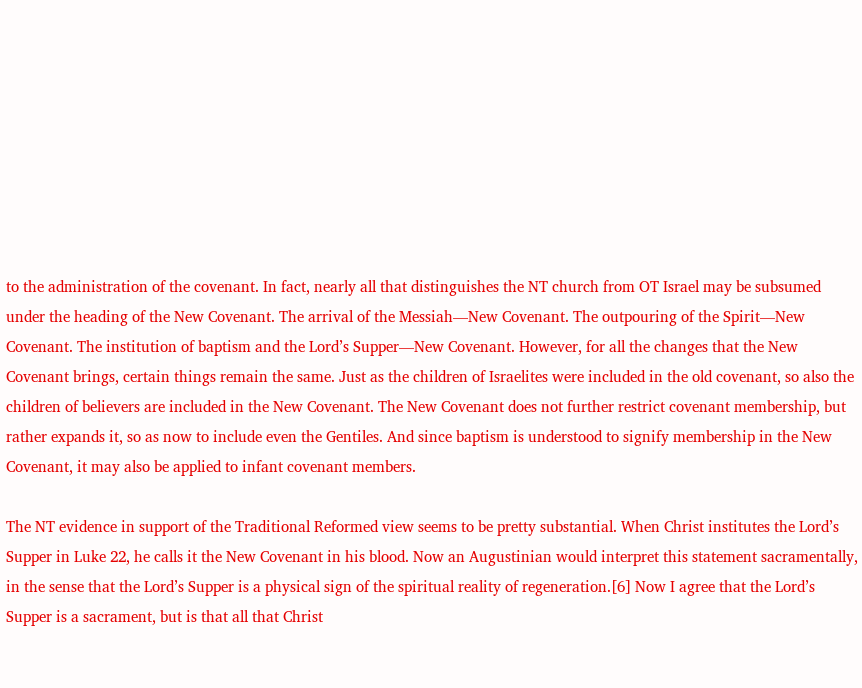to the administration of the covenant. In fact, nearly all that distinguishes the NT church from OT Israel may be subsumed under the heading of the New Covenant. The arrival of the Messiah—New Covenant. The outpouring of the Spirit—New Covenant. The institution of baptism and the Lord’s Supper—New Covenant. However, for all the changes that the New Covenant brings, certain things remain the same. Just as the children of Israelites were included in the old covenant, so also the children of believers are included in the New Covenant. The New Covenant does not further restrict covenant membership, but rather expands it, so as now to include even the Gentiles. And since baptism is understood to signify membership in the New Covenant, it may also be applied to infant covenant members.

The NT evidence in support of the Traditional Reformed view seems to be pretty substantial. When Christ institutes the Lord’s Supper in Luke 22, he calls it the New Covenant in his blood. Now an Augustinian would interpret this statement sacramentally, in the sense that the Lord’s Supper is a physical sign of the spiritual reality of regeneration.[6] Now I agree that the Lord’s Supper is a sacrament, but is that all that Christ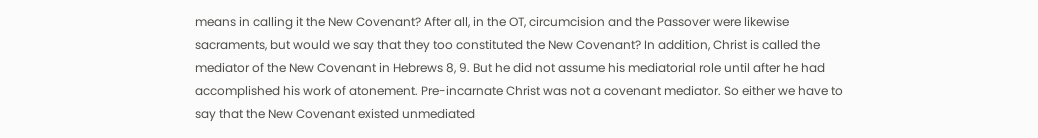means in calling it the New Covenant? After all, in the OT, circumcision and the Passover were likewise sacraments, but would we say that they too constituted the New Covenant? In addition, Christ is called the mediator of the New Covenant in Hebrews 8, 9. But he did not assume his mediatorial role until after he had accomplished his work of atonement. Pre-incarnate Christ was not a covenant mediator. So either we have to say that the New Covenant existed unmediated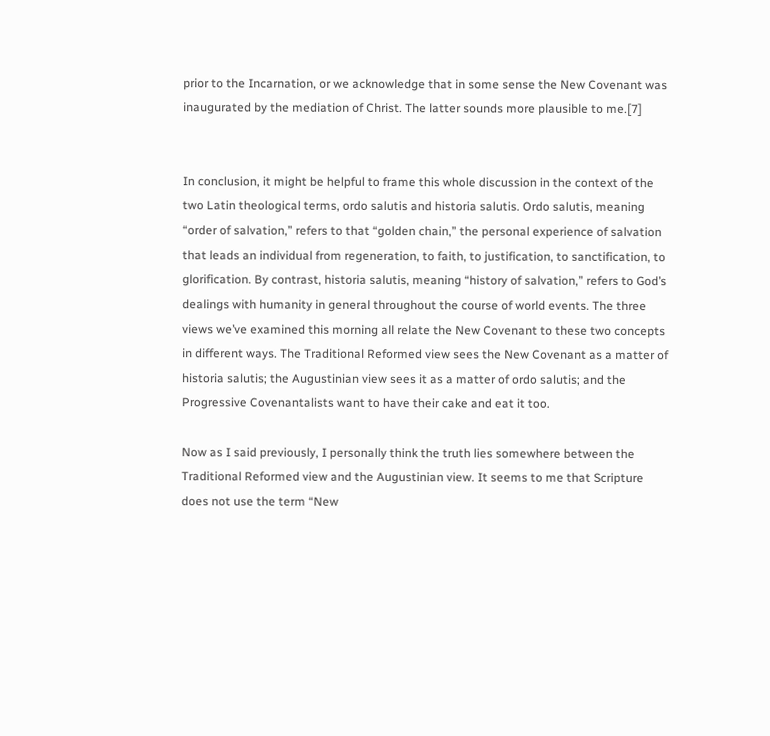prior to the Incarnation, or we acknowledge that in some sense the New Covenant was inaugurated by the mediation of Christ. The latter sounds more plausible to me.[7]


In conclusion, it might be helpful to frame this whole discussion in the context of the two Latin theological terms, ordo salutis and historia salutis. Ordo salutis, meaning “order of salvation,” refers to that “golden chain,” the personal experience of salvation that leads an individual from regeneration, to faith, to justification, to sanctification, to glorification. By contrast, historia salutis, meaning “history of salvation,” refers to God’s dealings with humanity in general throughout the course of world events. The three views we’ve examined this morning all relate the New Covenant to these two concepts in different ways. The Traditional Reformed view sees the New Covenant as a matter of historia salutis; the Augustinian view sees it as a matter of ordo salutis; and the Progressive Covenantalists want to have their cake and eat it too.

Now as I said previously, I personally think the truth lies somewhere between the Traditional Reformed view and the Augustinian view. It seems to me that Scripture does not use the term “New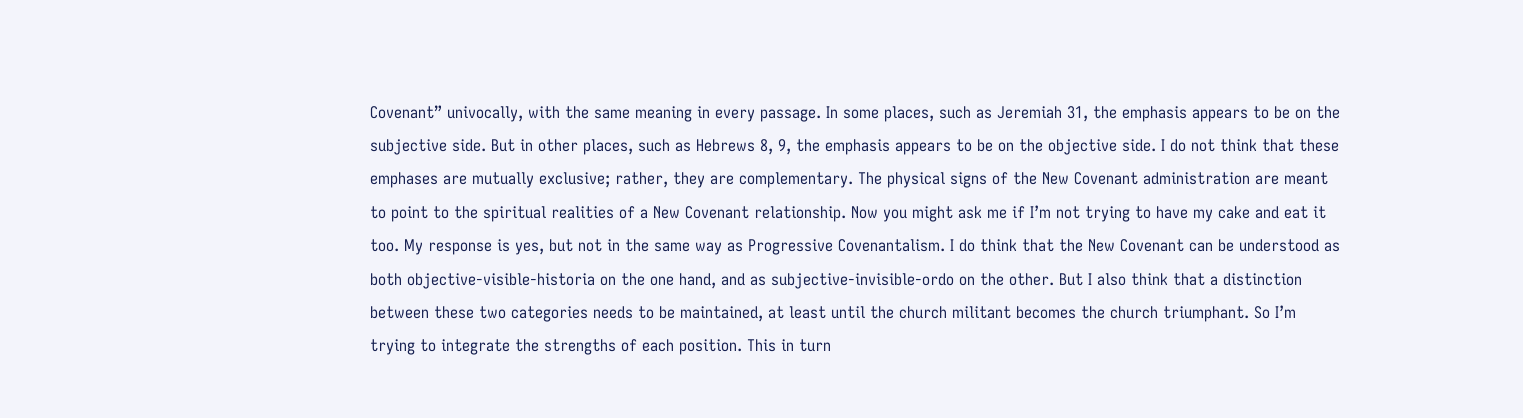Covenant” univocally, with the same meaning in every passage. In some places, such as Jeremiah 31, the emphasis appears to be on the subjective side. But in other places, such as Hebrews 8, 9, the emphasis appears to be on the objective side. I do not think that these emphases are mutually exclusive; rather, they are complementary. The physical signs of the New Covenant administration are meant to point to the spiritual realities of a New Covenant relationship. Now you might ask me if I’m not trying to have my cake and eat it too. My response is yes, but not in the same way as Progressive Covenantalism. I do think that the New Covenant can be understood as both objective-visible-historia on the one hand, and as subjective-invisible-ordo on the other. But I also think that a distinction between these two categories needs to be maintained, at least until the church militant becomes the church triumphant. So I’m trying to integrate the strengths of each position. This in turn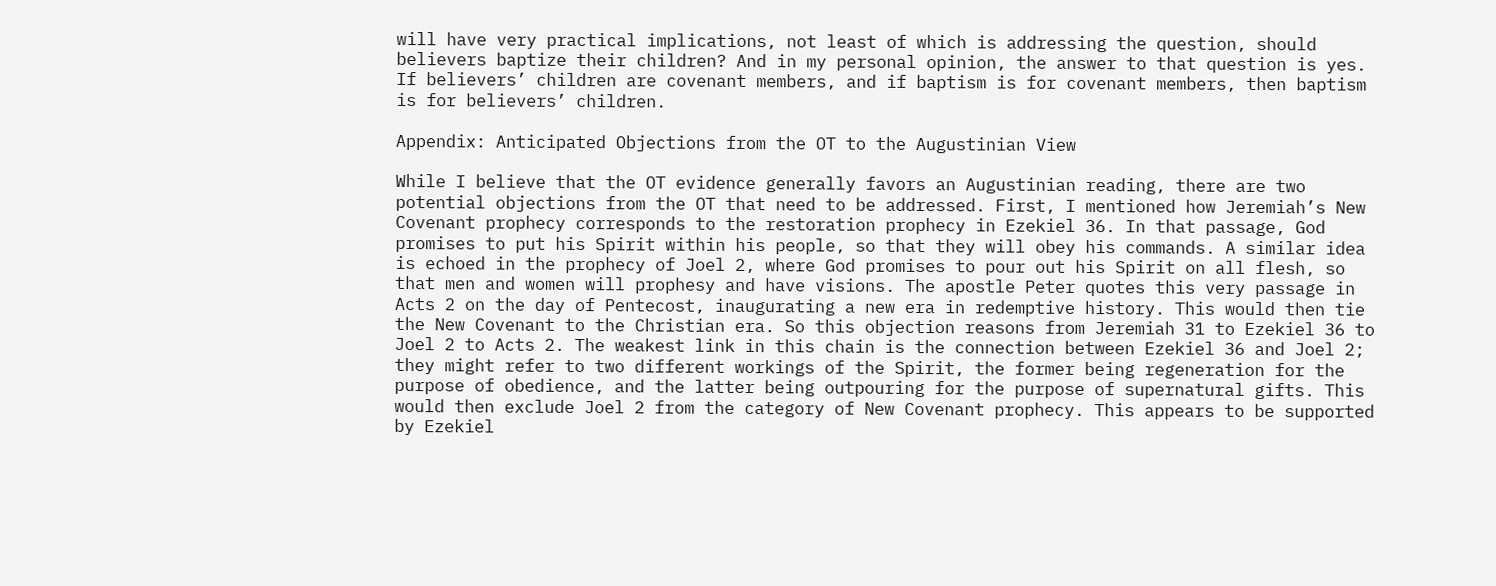will have very practical implications, not least of which is addressing the question, should believers baptize their children? And in my personal opinion, the answer to that question is yes. If believers’ children are covenant members, and if baptism is for covenant members, then baptism is for believers’ children.

Appendix: Anticipated Objections from the OT to the Augustinian View

While I believe that the OT evidence generally favors an Augustinian reading, there are two potential objections from the OT that need to be addressed. First, I mentioned how Jeremiah’s New Covenant prophecy corresponds to the restoration prophecy in Ezekiel 36. In that passage, God promises to put his Spirit within his people, so that they will obey his commands. A similar idea is echoed in the prophecy of Joel 2, where God promises to pour out his Spirit on all flesh, so that men and women will prophesy and have visions. The apostle Peter quotes this very passage in Acts 2 on the day of Pentecost, inaugurating a new era in redemptive history. This would then tie the New Covenant to the Christian era. So this objection reasons from Jeremiah 31 to Ezekiel 36 to Joel 2 to Acts 2. The weakest link in this chain is the connection between Ezekiel 36 and Joel 2; they might refer to two different workings of the Spirit, the former being regeneration for the purpose of obedience, and the latter being outpouring for the purpose of supernatural gifts. This would then exclude Joel 2 from the category of New Covenant prophecy. This appears to be supported by Ezekiel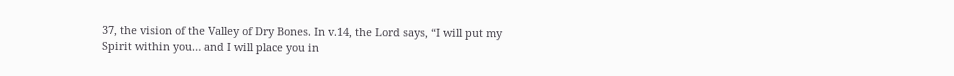37, the vision of the Valley of Dry Bones. In v.14, the Lord says, “I will put my Spirit within you… and I will place you in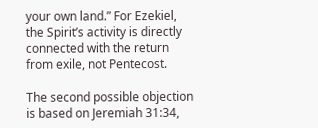your own land.” For Ezekiel, the Spirit’s activity is directly connected with the return from exile, not Pentecost.

The second possible objection is based on Jeremiah 31:34,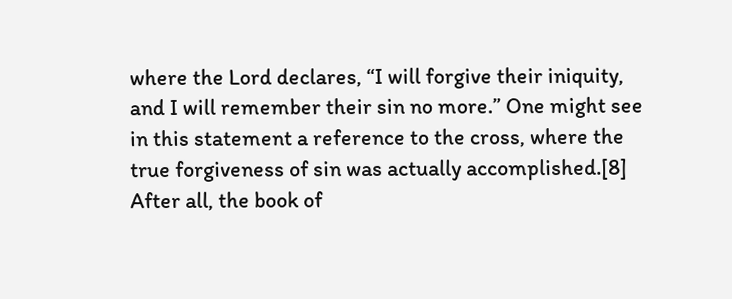where the Lord declares, “I will forgive their iniquity, and I will remember their sin no more.” One might see in this statement a reference to the cross, where the true forgiveness of sin was actually accomplished.[8] After all, the book of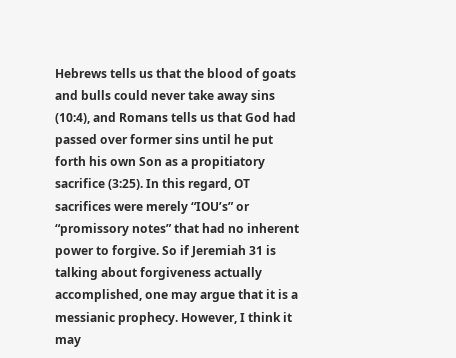Hebrews tells us that the blood of goats and bulls could never take away sins (10:4), and Romans tells us that God had passed over former sins until he put forth his own Son as a propitiatory sacrifice (3:25). In this regard, OT sacrifices were merely “IOU’s” or “promissory notes” that had no inherent power to forgive. So if Jeremiah 31 is talking about forgiveness actually accomplished, one may argue that it is a messianic prophecy. However, I think it may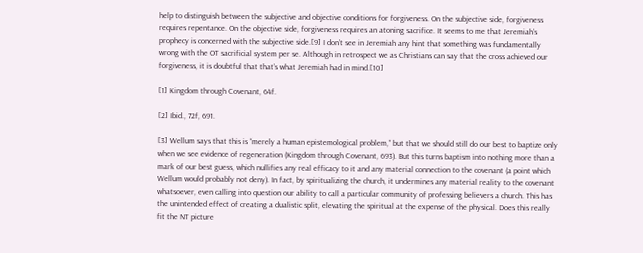help to distinguish between the subjective and objective conditions for forgiveness. On the subjective side, forgiveness requires repentance. On the objective side, forgiveness requires an atoning sacrifice. It seems to me that Jeremiah’s prophecy is concerned with the subjective side.[9] I don’t see in Jeremiah any hint that something was fundamentally wrong with the OT sacrificial system per se. Although in retrospect we as Christians can say that the cross achieved our forgiveness, it is doubtful that that’s what Jeremiah had in mind.[10]

[1] Kingdom through Covenant, 64f.

[2] Ibid., 72f, 691.

[3] Wellum says that this is “merely a human epistemological problem,” but that we should still do our best to baptize only when we see evidence of regeneration (Kingdom through Covenant, 693). But this turns baptism into nothing more than a mark of our best guess, which nullifies any real efficacy to it and any material connection to the covenant (a point which Wellum would probably not deny). In fact, by spiritualizing the church, it undermines any material reality to the covenant whatsoever, even calling into question our ability to call a particular community of professing believers a church. This has the unintended effect of creating a dualistic split, elevating the spiritual at the expense of the physical. Does this really fit the NT picture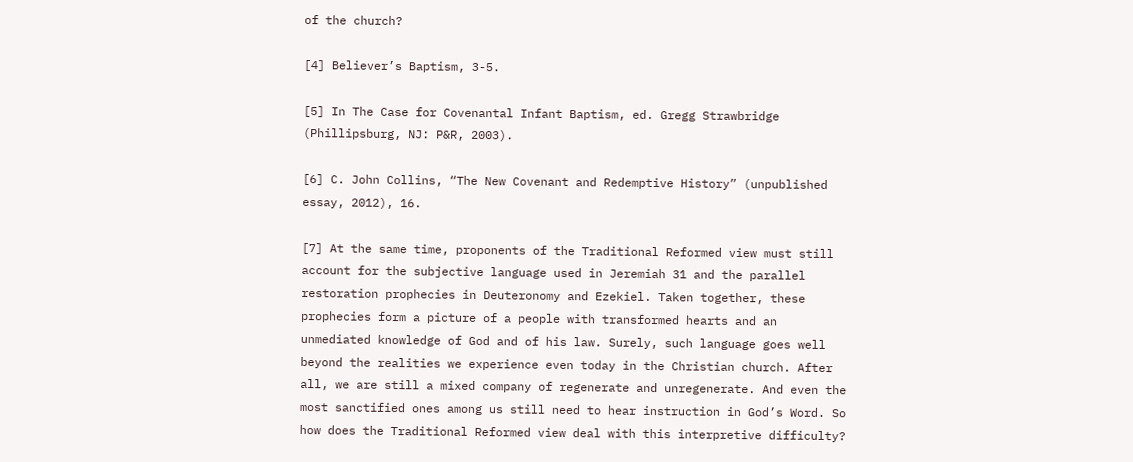of the church?

[4] Believer’s Baptism, 3-5.

[5] In The Case for Covenantal Infant Baptism, ed. Gregg Strawbridge (Phillipsburg, NJ: P&R, 2003).

[6] C. John Collins, “The New Covenant and Redemptive History” (unpublished essay, 2012), 16.

[7] At the same time, proponents of the Traditional Reformed view must still account for the subjective language used in Jeremiah 31 and the parallel restoration prophecies in Deuteronomy and Ezekiel. Taken together, these prophecies form a picture of a people with transformed hearts and an unmediated knowledge of God and of his law. Surely, such language goes well beyond the realities we experience even today in the Christian church. After all, we are still a mixed company of regenerate and unregenerate. And even the most sanctified ones among us still need to hear instruction in God’s Word. So how does the Traditional Reformed view deal with this interpretive difficulty?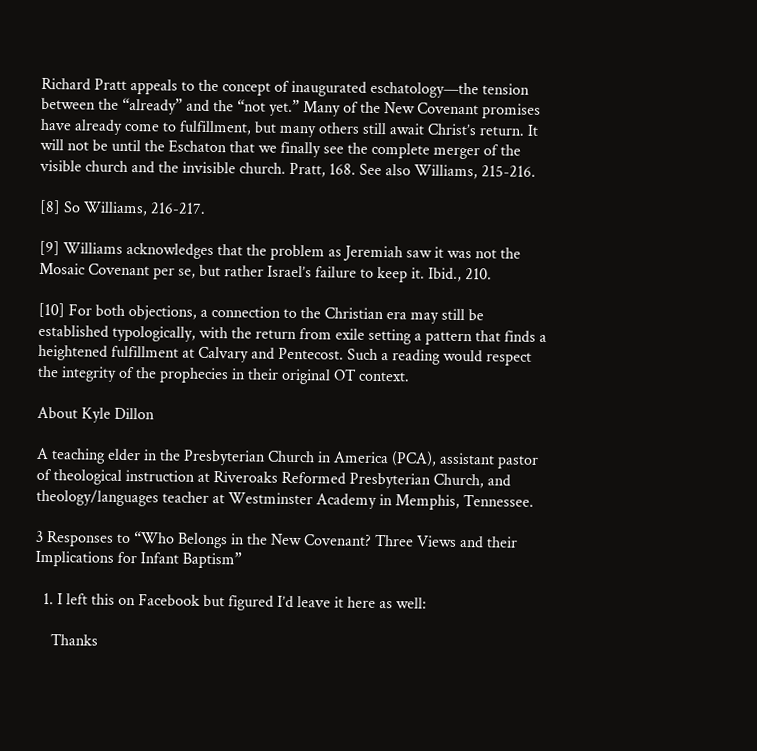Richard Pratt appeals to the concept of inaugurated eschatology—the tension between the “already” and the “not yet.” Many of the New Covenant promises have already come to fulfillment, but many others still await Christ’s return. It will not be until the Eschaton that we finally see the complete merger of the visible church and the invisible church. Pratt, 168. See also Williams, 215-216.

[8] So Williams, 216-217.

[9] Williams acknowledges that the problem as Jeremiah saw it was not the Mosaic Covenant per se, but rather Israel’s failure to keep it. Ibid., 210.

[10] For both objections, a connection to the Christian era may still be established typologically, with the return from exile setting a pattern that finds a heightened fulfillment at Calvary and Pentecost. Such a reading would respect the integrity of the prophecies in their original OT context.

About Kyle Dillon

A teaching elder in the Presbyterian Church in America (PCA), assistant pastor of theological instruction at Riveroaks Reformed Presbyterian Church, and theology/languages teacher at Westminster Academy in Memphis, Tennessee.

3 Responses to “Who Belongs in the New Covenant? Three Views and their Implications for Infant Baptism”

  1. I left this on Facebook but figured I’d leave it here as well:

    Thanks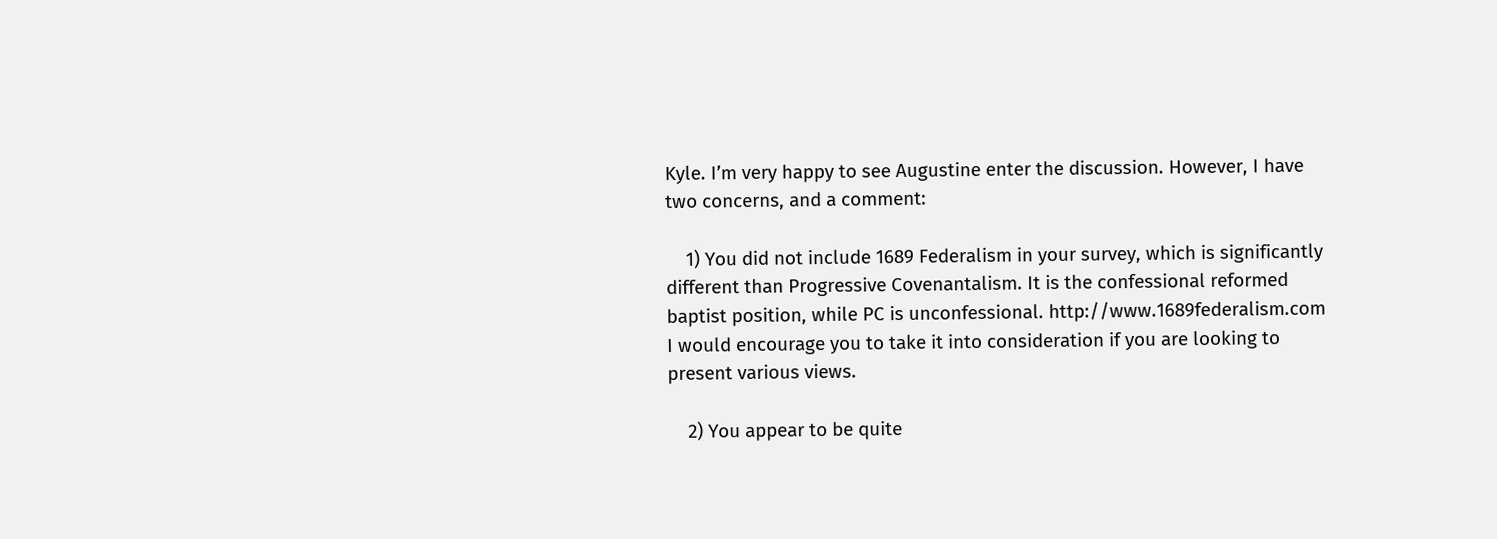Kyle. I’m very happy to see Augustine enter the discussion. However, I have two concerns, and a comment:

    1) You did not include 1689 Federalism in your survey, which is significantly different than Progressive Covenantalism. It is the confessional reformed baptist position, while PC is unconfessional. http://www.1689federalism.com I would encourage you to take it into consideration if you are looking to present various views.

    2) You appear to be quite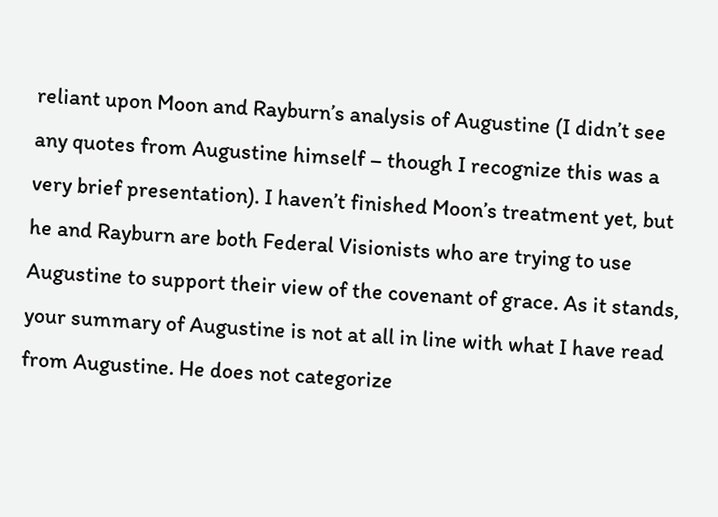reliant upon Moon and Rayburn’s analysis of Augustine (I didn’t see any quotes from Augustine himself – though I recognize this was a very brief presentation). I haven’t finished Moon’s treatment yet, but he and Rayburn are both Federal Visionists who are trying to use Augustine to support their view of the covenant of grace. As it stands, your summary of Augustine is not at all in line with what I have read from Augustine. He does not categorize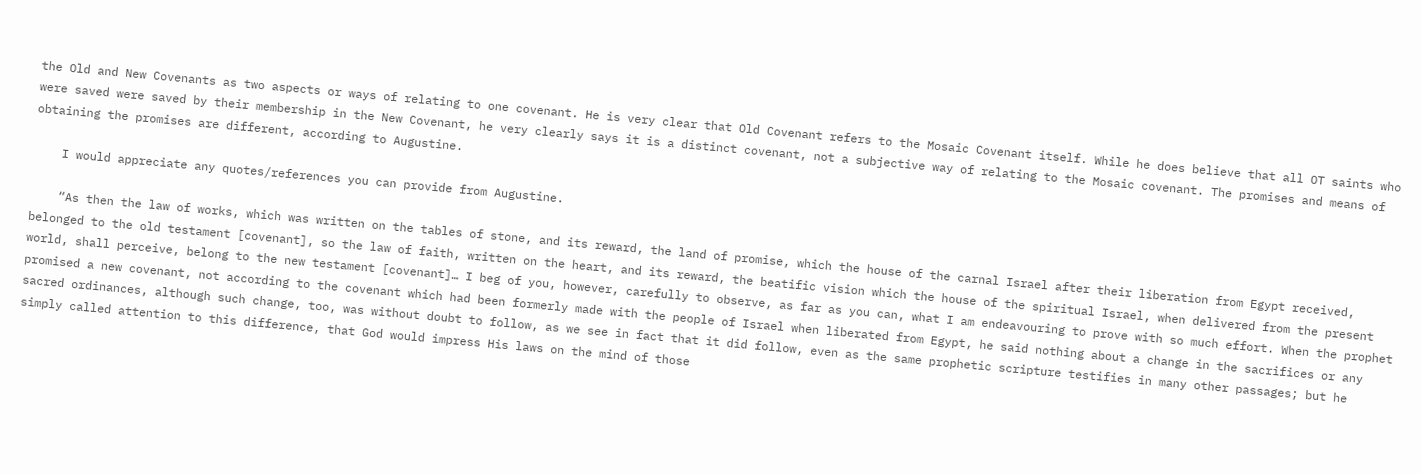the Old and New Covenants as two aspects or ways of relating to one covenant. He is very clear that Old Covenant refers to the Mosaic Covenant itself. While he does believe that all OT saints who were saved were saved by their membership in the New Covenant, he very clearly says it is a distinct covenant, not a subjective way of relating to the Mosaic covenant. The promises and means of obtaining the promises are different, according to Augustine.

    I would appreciate any quotes/references you can provide from Augustine.

    “As then the law of works, which was written on the tables of stone, and its reward, the land of promise, which the house of the carnal Israel after their liberation from Egypt received, belonged to the old testament [covenant], so the law of faith, written on the heart, and its reward, the beatific vision which the house of the spiritual Israel, when delivered from the present world, shall perceive, belong to the new testament [covenant]… I beg of you, however, carefully to observe, as far as you can, what I am endeavouring to prove with so much effort. When the prophet promised a new covenant, not according to the covenant which had been formerly made with the people of Israel when liberated from Egypt, he said nothing about a change in the sacrifices or any sacred ordinances, although such change, too, was without doubt to follow, as we see in fact that it did follow, even as the same prophetic scripture testifies in many other passages; but he simply called attention to this difference, that God would impress His laws on the mind of those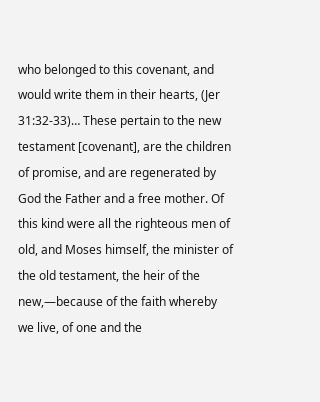who belonged to this covenant, and would write them in their hearts, (Jer 31:32-33)… These pertain to the new testament [covenant], are the children of promise, and are regenerated by God the Father and a free mother. Of this kind were all the righteous men of old, and Moses himself, the minister of the old testament, the heir of the new,—because of the faith whereby we live, of one and the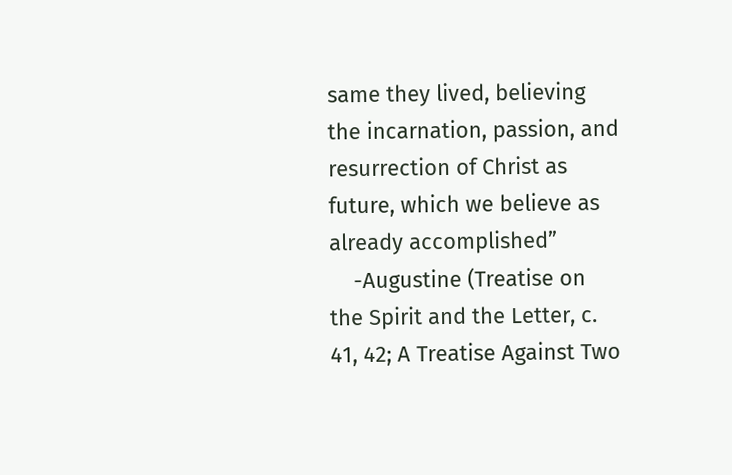same they lived, believing the incarnation, passion, and resurrection of Christ as future, which we believe as already accomplished”
    -Augustine (Treatise on the Spirit and the Letter, c. 41, 42; A Treatise Against Two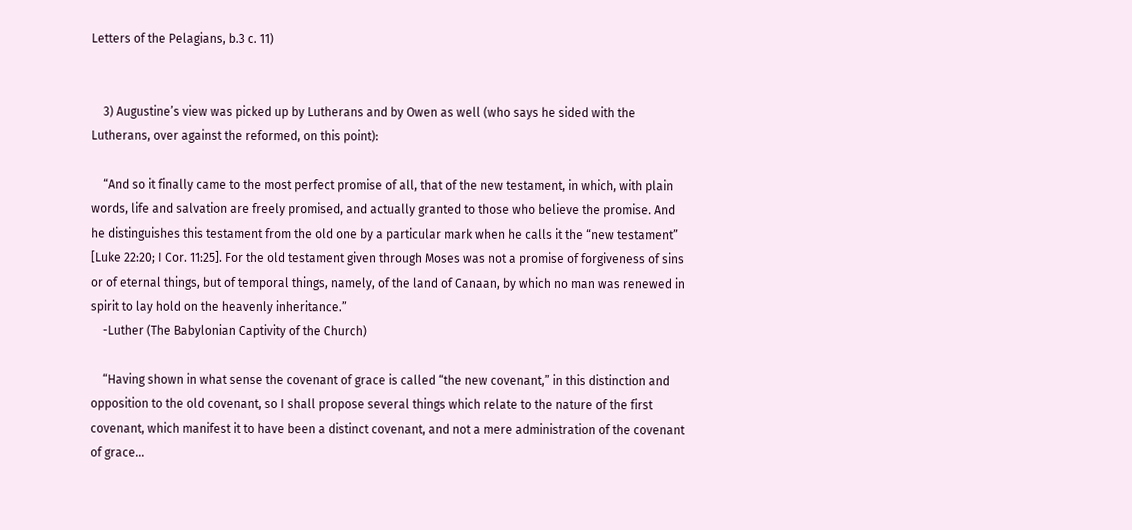Letters of the Pelagians, b.3 c. 11)


    3) Augustine’s view was picked up by Lutherans and by Owen as well (who says he sided with the Lutherans, over against the reformed, on this point):

    “And so it finally came to the most perfect promise of all, that of the new testament, in which, with plain words, life and salvation are freely promised, and actually granted to those who believe the promise. And he distinguishes this testament from the old one by a particular mark when he calls it the “new testament” [Luke 22:20; I Cor. 11:25]. For the old testament given through Moses was not a promise of forgiveness of sins or of eternal things, but of temporal things, namely, of the land of Canaan, by which no man was renewed in spirit to lay hold on the heavenly inheritance.”
    -Luther (The Babylonian Captivity of the Church)

    “Having shown in what sense the covenant of grace is called “the new covenant,” in this distinction and opposition to the old covenant, so I shall propose several things which relate to the nature of the first covenant, which manifest it to have been a distinct covenant, and not a mere administration of the covenant of grace…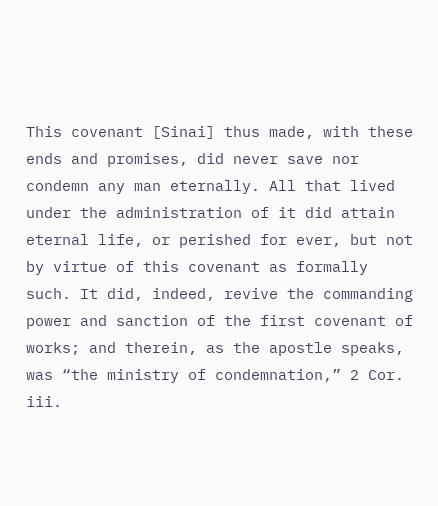This covenant [Sinai] thus made, with these ends and promises, did never save nor condemn any man eternally. All that lived under the administration of it did attain eternal life, or perished for ever, but not by virtue of this covenant as formally such. It did, indeed, revive the commanding power and sanction of the first covenant of works; and therein, as the apostle speaks, was “the ministry of condemnation,” 2 Cor. iii.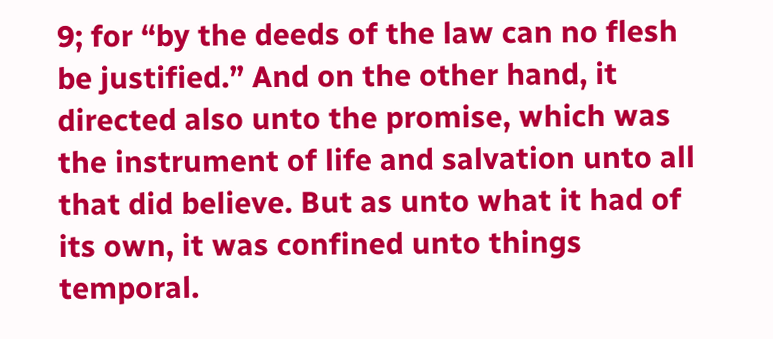9; for “by the deeds of the law can no flesh be justified.” And on the other hand, it directed also unto the promise, which was the instrument of life and salvation unto all that did believe. But as unto what it had of its own, it was confined unto things temporal.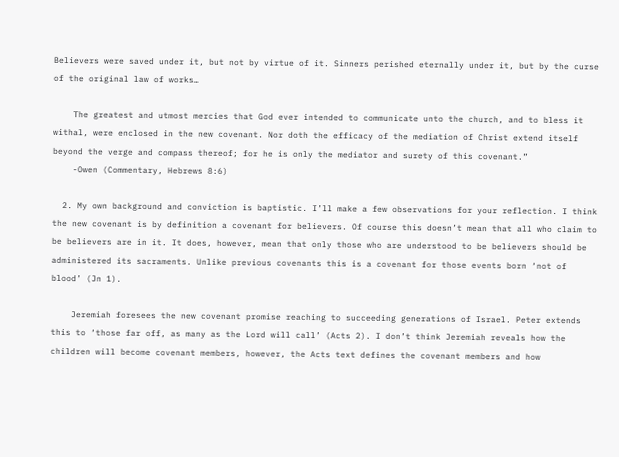Believers were saved under it, but not by virtue of it. Sinners perished eternally under it, but by the curse of the original law of works…

    The greatest and utmost mercies that God ever intended to communicate unto the church, and to bless it withal, were enclosed in the new covenant. Nor doth the efficacy of the mediation of Christ extend itself beyond the verge and compass thereof; for he is only the mediator and surety of this covenant.”
    -Owen (Commentary, Hebrews 8:6)

  2. My own background and conviction is baptistic. I’ll make a few observations for your reflection. I think the new covenant is by definition a covenant for believers. Of course this doesn’t mean that all who claim to be believers are in it. It does, however, mean that only those who are understood to be believers should be administered its sacraments. Unlike previous covenants this is a covenant for those events born ‘not of blood’ (Jn 1).

    Jeremiah foresees the new covenant promise reaching to succeeding generations of Israel. Peter extends this to ‘those far off, as many as the Lord will call’ (Acts 2). I don’t think Jeremiah reveals how the children will become covenant members, however, the Acts text defines the covenant members and how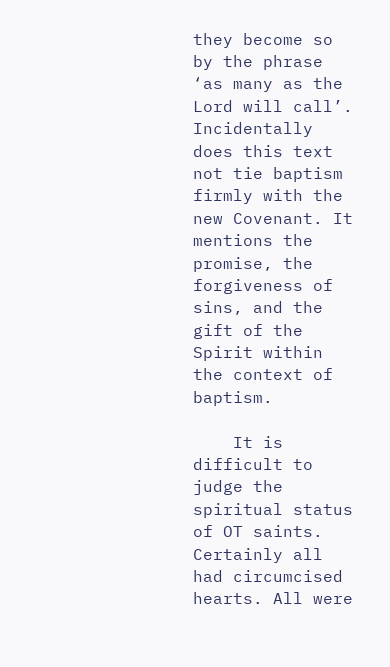they become so by the phrase ‘as many as the Lord will call’. Incidentally does this text not tie baptism firmly with the new Covenant. It mentions the promise, the forgiveness of sins, and the gift of the Spirit within the context of baptism.

    It is difficult to judge the spiritual status of OT saints. Certainly all had circumcised hearts. All were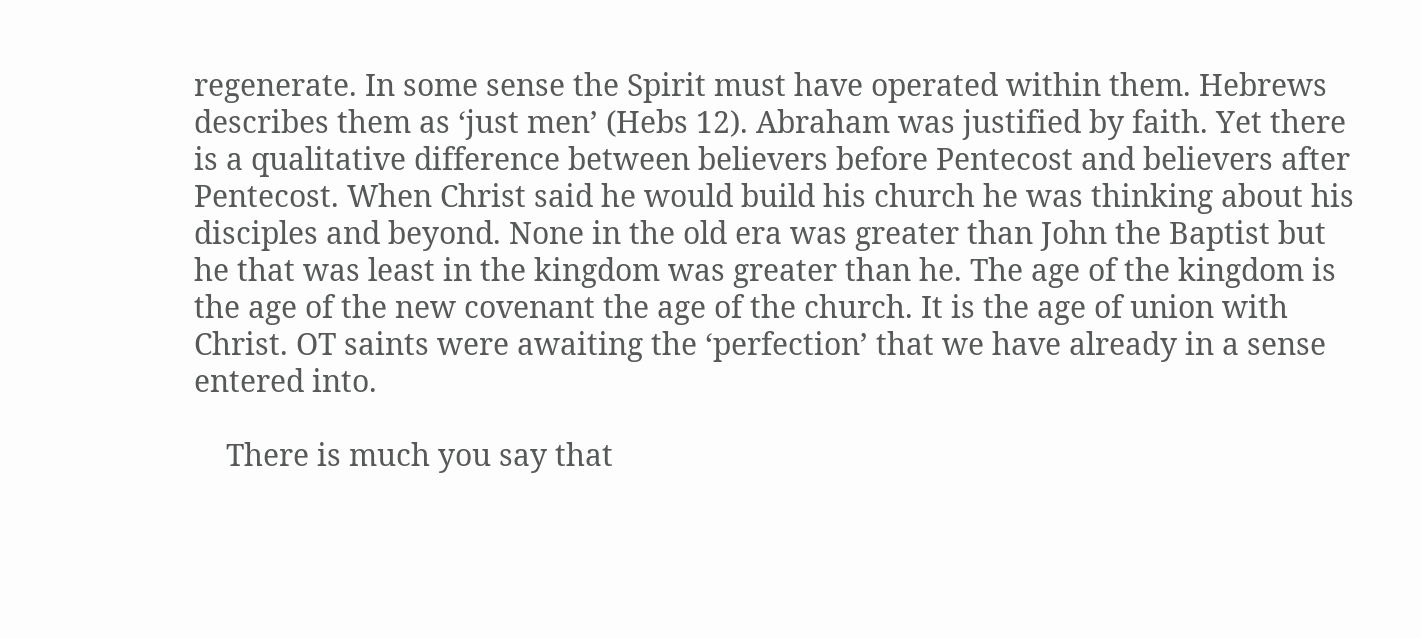regenerate. In some sense the Spirit must have operated within them. Hebrews describes them as ‘just men’ (Hebs 12). Abraham was justified by faith. Yet there is a qualitative difference between believers before Pentecost and believers after Pentecost. When Christ said he would build his church he was thinking about his disciples and beyond. None in the old era was greater than John the Baptist but he that was least in the kingdom was greater than he. The age of the kingdom is the age of the new covenant the age of the church. It is the age of union with Christ. OT saints were awaiting the ‘perfection’ that we have already in a sense entered into.

    There is much you say that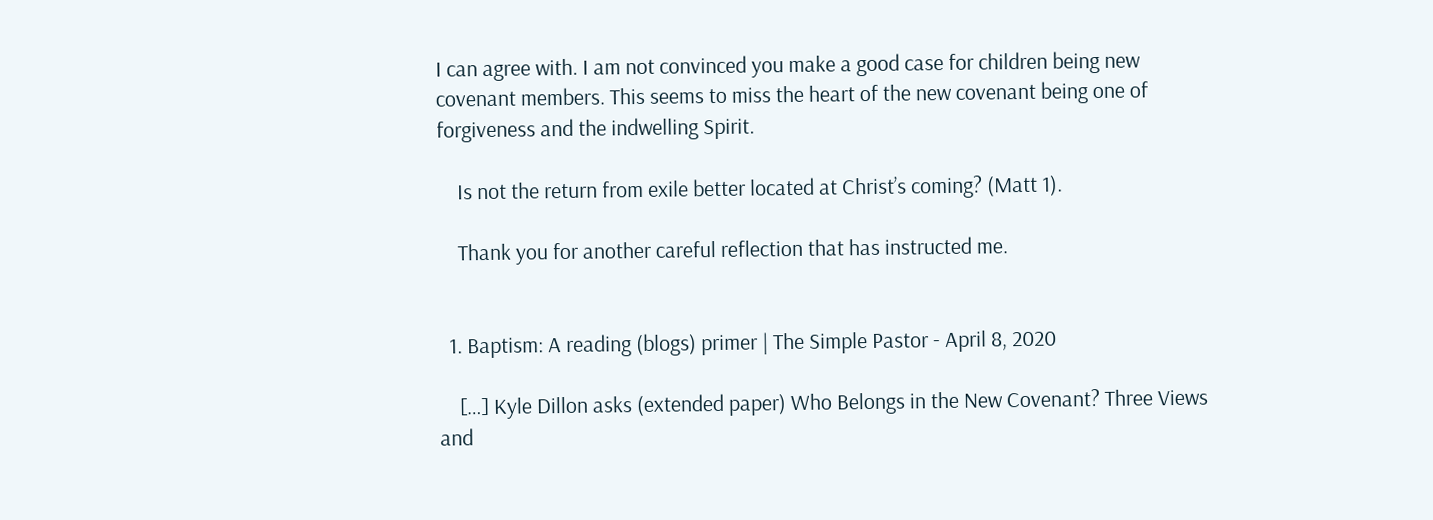I can agree with. I am not convinced you make a good case for children being new covenant members. This seems to miss the heart of the new covenant being one of forgiveness and the indwelling Spirit.

    Is not the return from exile better located at Christ’s coming? (Matt 1).

    Thank you for another careful reflection that has instructed me.


  1. Baptism: A reading (blogs) primer | The Simple Pastor - April 8, 2020

    […] Kyle Dillon asks (extended paper) Who Belongs in the New Covenant? Three Views and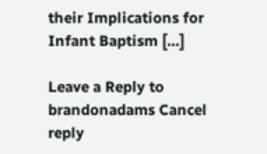their Implications for Infant Baptism […]

Leave a Reply to brandonadams Cancel reply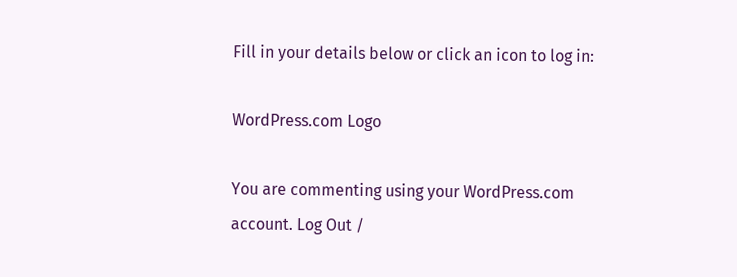Fill in your details below or click an icon to log in:

WordPress.com Logo

You are commenting using your WordPress.com account. Log Out /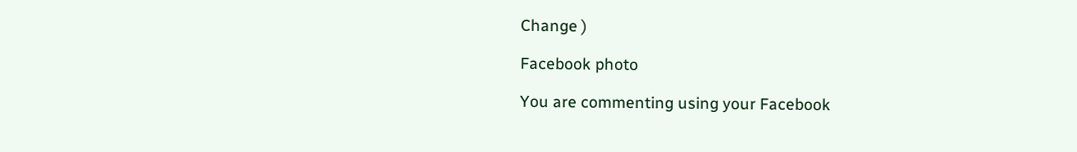Change )

Facebook photo

You are commenting using your Facebook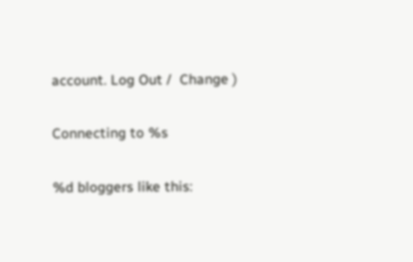account. Log Out /  Change )

Connecting to %s

%d bloggers like this: